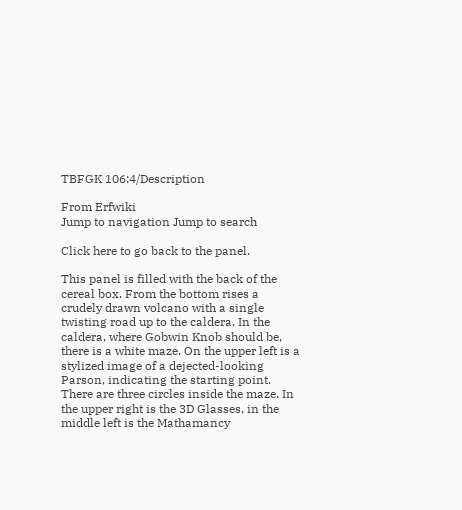TBFGK 106:4/Description

From Erfwiki
Jump to navigation Jump to search

Click here to go back to the panel.

This panel is filled with the back of the cereal box. From the bottom rises a crudely drawn volcano with a single twisting road up to the caldera. In the caldera, where Gobwin Knob should be, there is a white maze. On the upper left is a stylized image of a dejected-looking Parson, indicating the starting point. There are three circles inside the maze. In the upper right is the 3D Glasses, in the middle left is the Mathamancy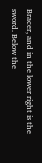Bracer, and in the lower right is the sword. Below the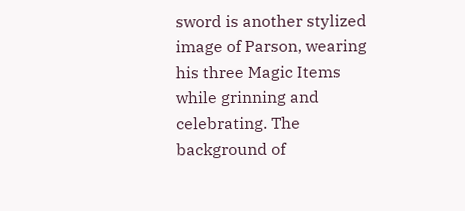sword is another stylized image of Parson, wearing his three Magic Items while grinning and celebrating. The background of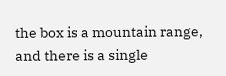the box is a mountain range, and there is a single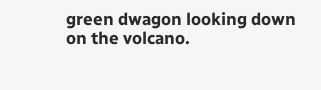green dwagon looking down on the volcano.